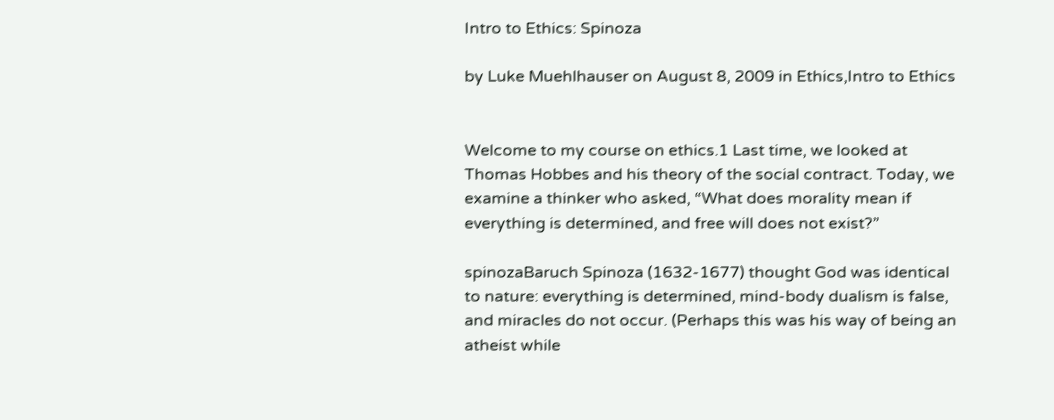Intro to Ethics: Spinoza

by Luke Muehlhauser on August 8, 2009 in Ethics,Intro to Ethics


Welcome to my course on ethics.1 Last time, we looked at Thomas Hobbes and his theory of the social contract. Today, we examine a thinker who asked, “What does morality mean if everything is determined, and free will does not exist?”

spinozaBaruch Spinoza (1632-1677) thought God was identical to nature: everything is determined, mind-body dualism is false, and miracles do not occur. (Perhaps this was his way of being an atheist while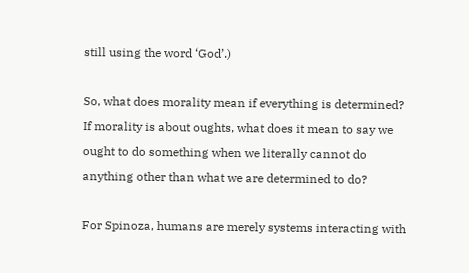still using the word ‘God’.)

So, what does morality mean if everything is determined? If morality is about oughts, what does it mean to say we ought to do something when we literally cannot do anything other than what we are determined to do?

For Spinoza, humans are merely systems interacting with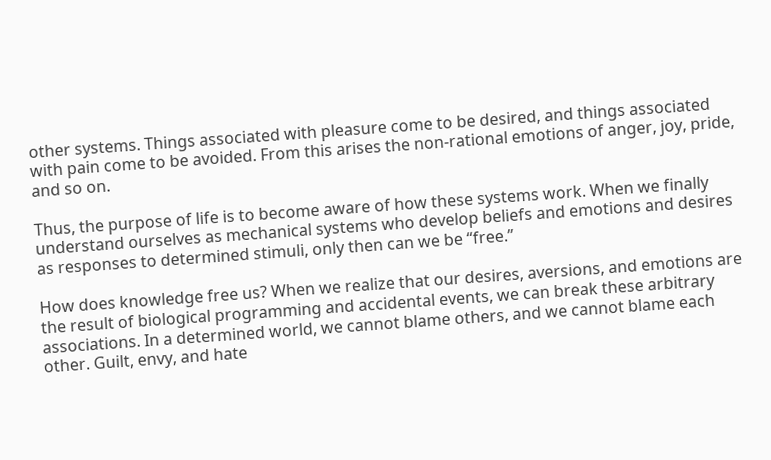other systems. Things associated with pleasure come to be desired, and things associated with pain come to be avoided. From this arises the non-rational emotions of anger, joy, pride, and so on.

Thus, the purpose of life is to become aware of how these systems work. When we finally understand ourselves as mechanical systems who develop beliefs and emotions and desires as responses to determined stimuli, only then can we be “free.”

How does knowledge free us? When we realize that our desires, aversions, and emotions are the result of biological programming and accidental events, we can break these arbitrary associations. In a determined world, we cannot blame others, and we cannot blame each other. Guilt, envy, and hate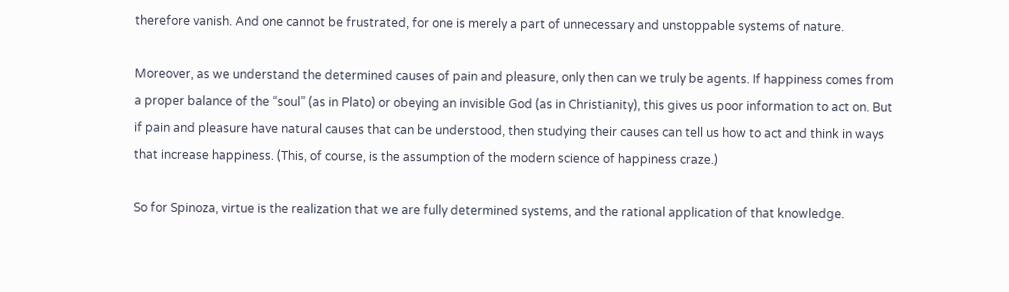therefore vanish. And one cannot be frustrated, for one is merely a part of unnecessary and unstoppable systems of nature.

Moreover, as we understand the determined causes of pain and pleasure, only then can we truly be agents. If happiness comes from a proper balance of the “soul” (as in Plato) or obeying an invisible God (as in Christianity), this gives us poor information to act on. But if pain and pleasure have natural causes that can be understood, then studying their causes can tell us how to act and think in ways that increase happiness. (This, of course, is the assumption of the modern science of happiness craze.)

So for Spinoza, virtue is the realization that we are fully determined systems, and the rational application of that knowledge.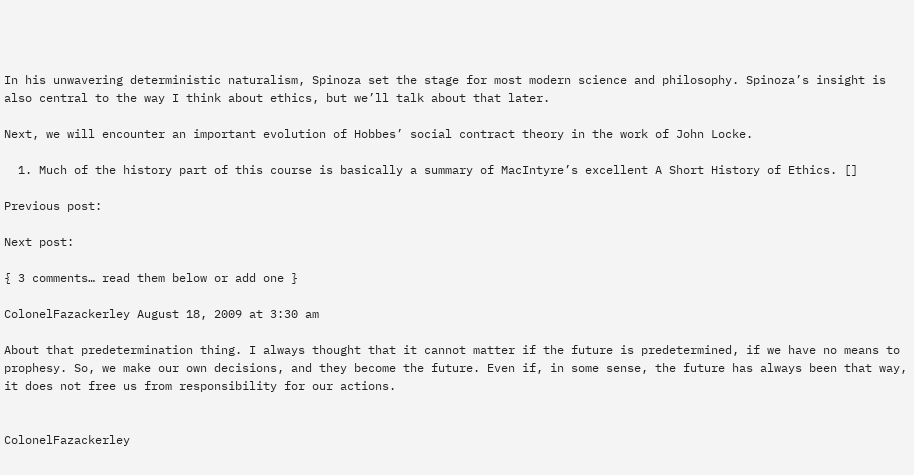In his unwavering deterministic naturalism, Spinoza set the stage for most modern science and philosophy. Spinoza’s insight is also central to the way I think about ethics, but we’ll talk about that later.

Next, we will encounter an important evolution of Hobbes’ social contract theory in the work of John Locke.

  1. Much of the history part of this course is basically a summary of MacIntyre’s excellent A Short History of Ethics. []

Previous post:

Next post:

{ 3 comments… read them below or add one }

ColonelFazackerley August 18, 2009 at 3:30 am

About that predetermination thing. I always thought that it cannot matter if the future is predetermined, if we have no means to prophesy. So, we make our own decisions, and they become the future. Even if, in some sense, the future has always been that way, it does not free us from responsibility for our actions.


ColonelFazackerley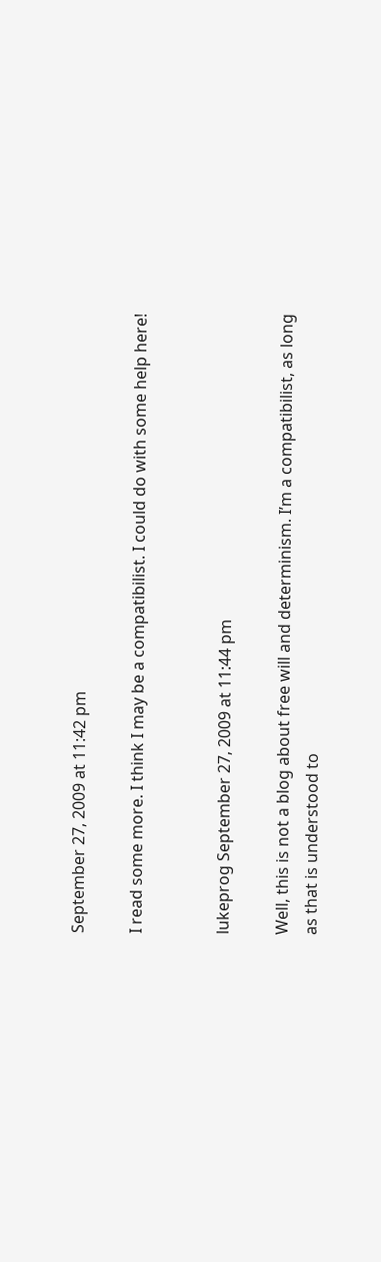September 27, 2009 at 11:42 pm

I read some more. I think I may be a compatibilist. I could do with some help here!


lukeprog September 27, 2009 at 11:44 pm

Well, this is not a blog about free will and determinism. I’m a compatibilist, as long as that is understood to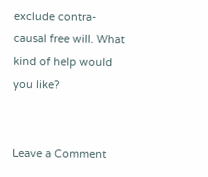exclude contra-causal free will. What kind of help would you like?


Leave a Comment